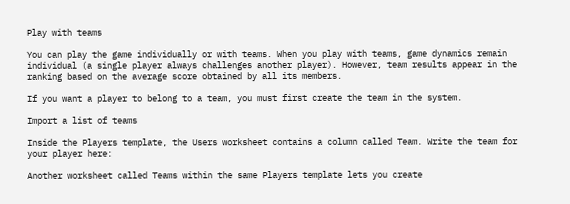Play with teams

You can play the game individually or with teams. When you play with teams, game dynamics remain individual (a single player always challenges another player). However, team results appear in the ranking based on the average score obtained by all its members.

If you want a player to belong to a team, you must first create the team in the system.

Import a list of teams

Inside the Players template, the Users worksheet contains a column called Team. Write the team for your player here:

Another worksheet called Teams within the same Players template lets you create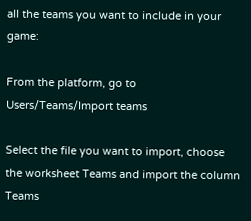all the teams you want to include in your game:

From the platform, go to Users/Teams/Import teams

Select the file you want to import, choose the worksheet Teams and import the column Teams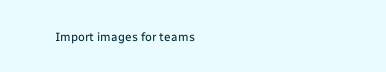Import images for teams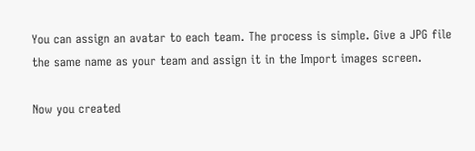You can assign an avatar to each team. The process is simple. Give a JPG file the same name as your team and assign it in the Import images screen.

Now you created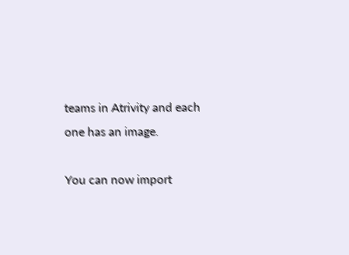teams in Atrivity and each one has an image.

You can now import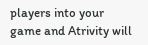players into your game and Atrivity will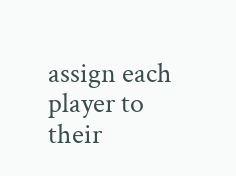assign each player to their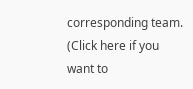corresponding team. (Click here if you want to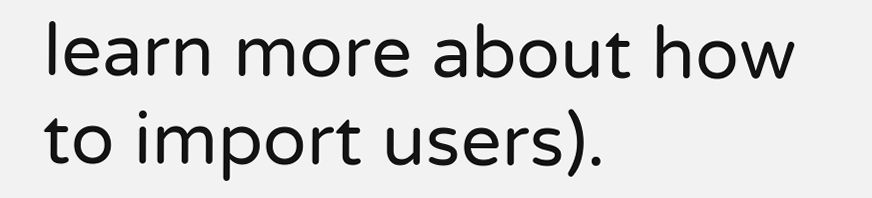learn more about how to import users).